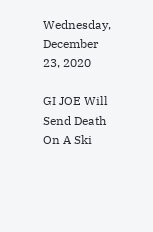Wednesday, December 23, 2020

GI JOE Will Send Death On A Ski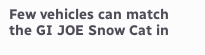Few vehicles can match the GI JOE Snow Cat in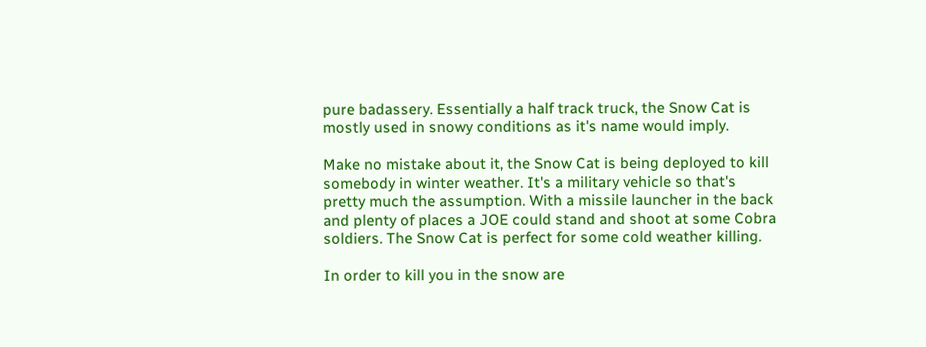pure badassery. Essentially a half track truck, the Snow Cat is mostly used in snowy conditions as it's name would imply.

Make no mistake about it, the Snow Cat is being deployed to kill somebody in winter weather. It's a military vehicle so that's pretty much the assumption. With a missile launcher in the back and plenty of places a JOE could stand and shoot at some Cobra soldiers. The Snow Cat is perfect for some cold weather killing.

In order to kill you in the snow are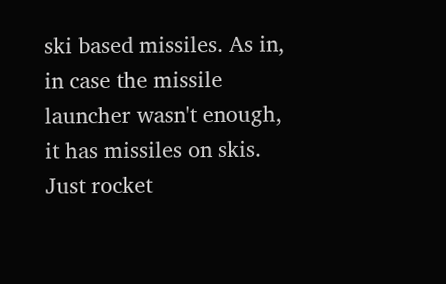ski based missiles. As in, in case the missile launcher wasn't enough, it has missiles on skis. Just rocket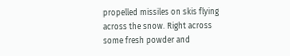propelled missiles on skis flying across the snow. Right across some fresh powder and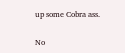up some Cobra ass.

No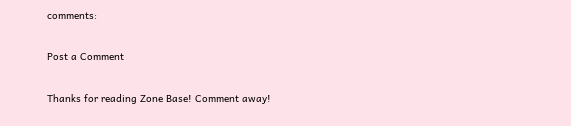comments:

Post a Comment

Thanks for reading Zone Base! Comment away!